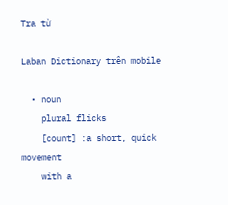Tra từ

Laban Dictionary trên mobile

  • noun
    plural flicks
    [count] :a short, quick movement
    with a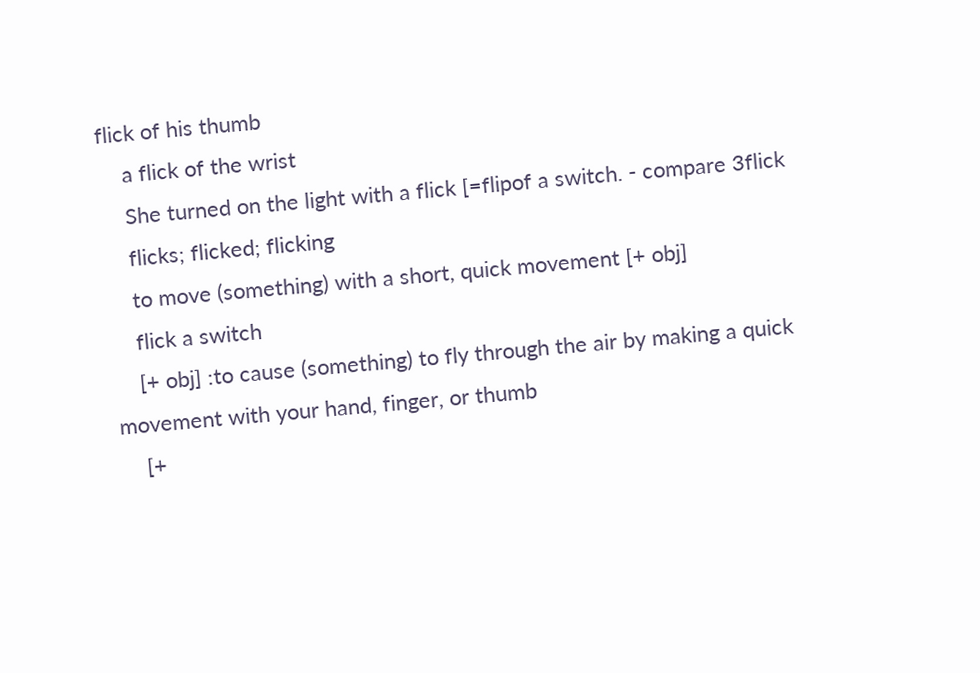flick of his thumb
    a flick of the wrist
    She turned on the light with a flick [=flipof a switch. - compare 3flick
    flicks; flicked; flicking
    to move (something) with a short, quick movement [+ obj]
    flick a switch
    [+ obj] :to cause (something) to fly through the air by making a quick movement with your hand, finger, or thumb
    [+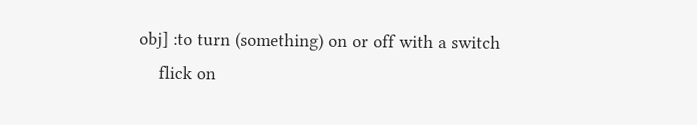obj] :to turn (something) on or off with a switch
    flick on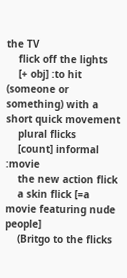the TV
    flick off the lights
    [+ obj] :to hit (someone or something) with a short quick movement
    plural flicks
    [count] informal :movie
    the new action flick
    a skin flick [=a movie featuring nude people]
    (Britgo to the flicks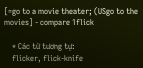[=go to a movie theater; (USgo to the movies] - compare 1flick

    * Các từ tương tự:
    flicker, flick-knife